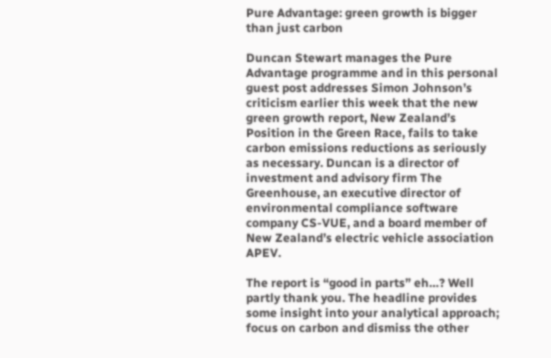Pure Advantage: green growth is bigger than just carbon

Duncan Stewart manages the Pure Advantage programme and in this personal guest post addresses Simon Johnson’s criticism earlier this week that the new green growth report, New Zealand’s Position in the Green Race, fails to take carbon emissions reductions as seriously as necessary. Duncan is a director of investment and advisory firm The Greenhouse, an executive director of environmental compliance software company CS-VUE, and a board member of New Zealand’s electric vehicle association APEV.

The report is “good in parts” eh…? Well partly thank you. The headline provides some insight into your analytical approach; focus on carbon and dismiss the other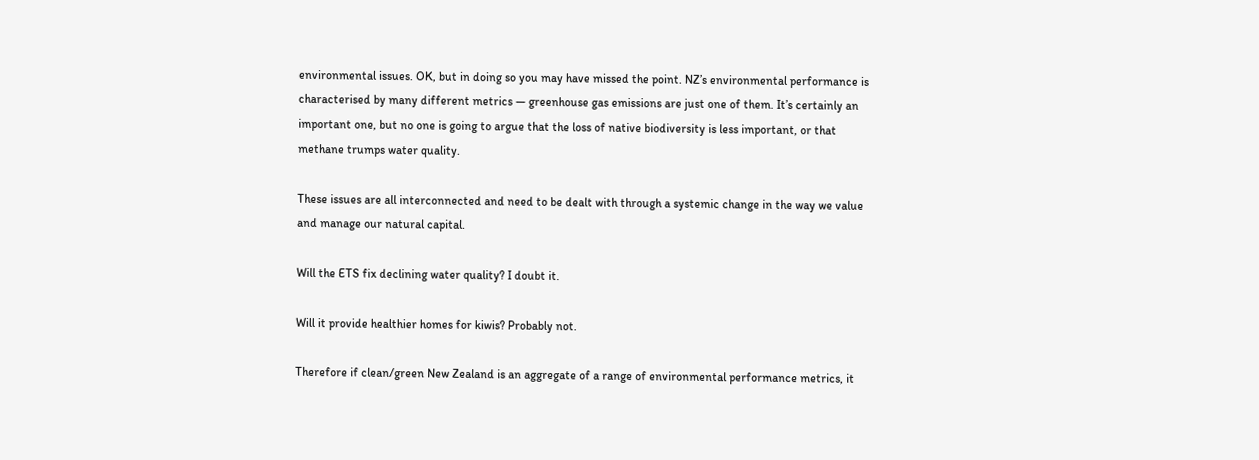environmental issues. OK, but in doing so you may have missed the point. NZ’s environmental performance is characterised by many different metrics — greenhouse gas emissions are just one of them. It’s certainly an important one, but no one is going to argue that the loss of native biodiversity is less important, or that methane trumps water quality.

These issues are all interconnected and need to be dealt with through a systemic change in the way we value and manage our natural capital.

Will the ETS fix declining water quality? I doubt it.

Will it provide healthier homes for kiwis? Probably not.

Therefore if clean/green New Zealand is an aggregate of a range of environmental performance metrics, it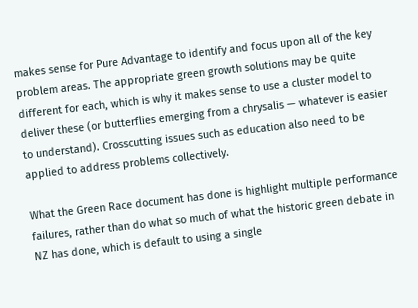makes sense for Pure Advantage to identify and focus upon all of the key problem areas. The appropriate green growth solutions may be quite different for each, which is why it makes sense to use a cluster model to deliver these (or butterflies emerging from a chrysalis — whatever is easier to understand). Crosscutting issues such as education also need to be applied to address problems collectively.

What the Green Race document has done is highlight multiple performance failures, rather than do what so much of what the historic green debate in NZ has done, which is default to using a single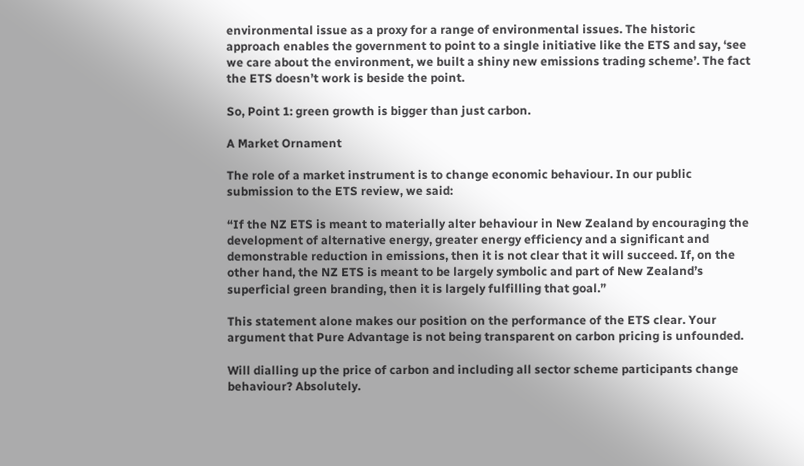environmental issue as a proxy for a range of environmental issues. The historic approach enables the government to point to a single initiative like the ETS and say, ‘see we care about the environment, we built a shiny new emissions trading scheme’. The fact the ETS doesn’t work is beside the point.

So, Point 1: green growth is bigger than just carbon.

A Market Ornament

The role of a market instrument is to change economic behaviour. In our public submission to the ETS review, we said:

“If the NZ ETS is meant to materially alter behaviour in New Zealand by encouraging the development of alternative energy, greater energy efficiency and a significant and demonstrable reduction in emissions, then it is not clear that it will succeed. If, on the other hand, the NZ ETS is meant to be largely symbolic and part of New Zealand’s superficial green branding, then it is largely fulfilling that goal.”

This statement alone makes our position on the performance of the ETS clear. Your argument that Pure Advantage is not being transparent on carbon pricing is unfounded.

Will dialling up the price of carbon and including all sector scheme participants change behaviour? Absolutely.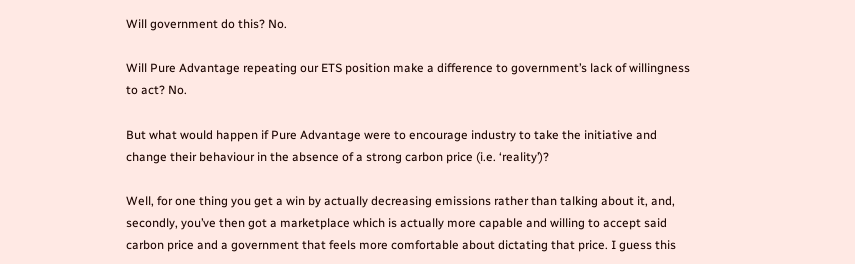Will government do this? No.

Will Pure Advantage repeating our ETS position make a difference to government’s lack of willingness to act? No.

But what would happen if Pure Advantage were to encourage industry to take the initiative and change their behaviour in the absence of a strong carbon price (i.e. ‘reality’)?

Well, for one thing you get a win by actually decreasing emissions rather than talking about it, and, secondly, you’ve then got a marketplace which is actually more capable and willing to accept said carbon price and a government that feels more comfortable about dictating that price. I guess this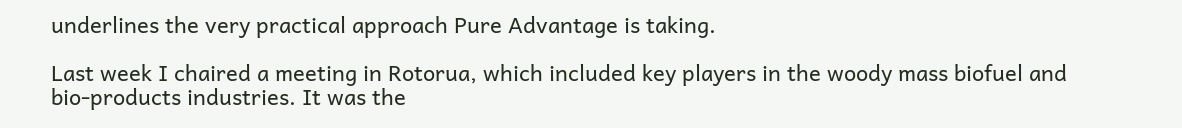underlines the very practical approach Pure Advantage is taking.

Last week I chaired a meeting in Rotorua, which included key players in the woody mass biofuel and bio-products industries. It was the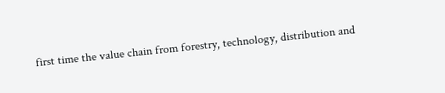first time the value chain from forestry, technology, distribution and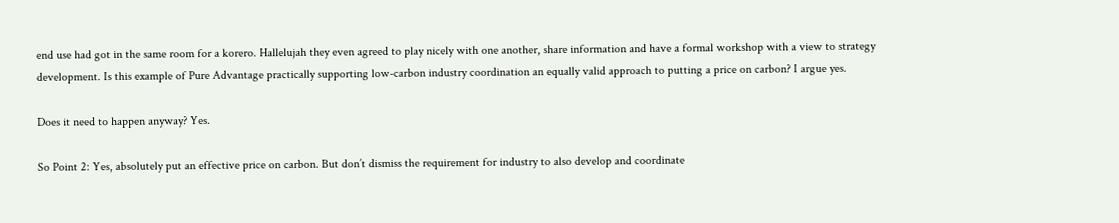end use had got in the same room for a korero. Hallelujah they even agreed to play nicely with one another, share information and have a formal workshop with a view to strategy development. Is this example of Pure Advantage practically supporting low-carbon industry coordination an equally valid approach to putting a price on carbon? I argue yes.

Does it need to happen anyway? Yes.

So Point 2: Yes, absolutely put an effective price on carbon. But don’t dismiss the requirement for industry to also develop and coordinate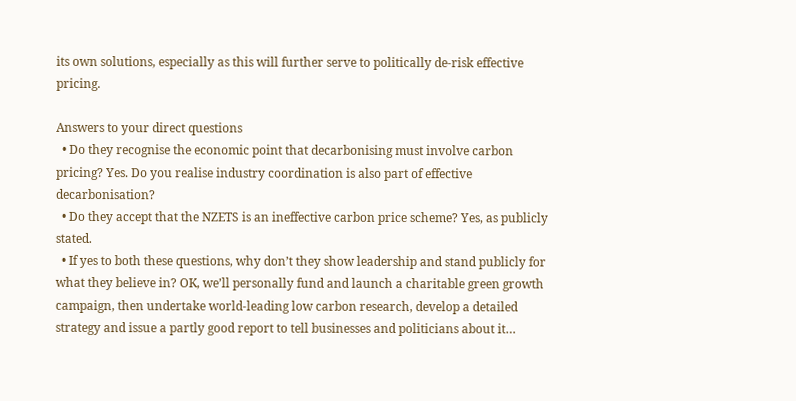its own solutions, especially as this will further serve to politically de-risk effective pricing.

Answers to your direct questions
  • Do they recognise the economic point that decarbonising must involve carbon pricing? Yes. Do you realise industry coordination is also part of effective decarbonisation?
  • Do they accept that the NZETS is an ineffective carbon price scheme? Yes, as publicly stated.
  • If yes to both these questions, why don’t they show leadership and stand publicly for what they believe in? OK, we’ll personally fund and launch a charitable green growth campaign, then undertake world-leading low carbon research, develop a detailed strategy and issue a partly good report to tell businesses and politicians about it…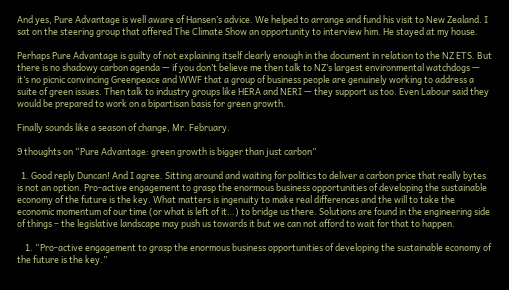And yes, Pure Advantage is well aware of Hansen’s advice. We helped to arrange and fund his visit to New Zealand. I sat on the steering group that offered The Climate Show an opportunity to interview him. He stayed at my house.

Perhaps Pure Advantage is guilty of not explaining itself clearly enough in the document in relation to the NZ ETS. But there is no shadowy carbon agenda — if you don’t believe me then talk to NZ’s largest environmental watchdogs — it’s no picnic convincing Greenpeace and WWF that a group of business people are genuinely working to address a suite of green issues. Then talk to industry groups like HERA and NERI — they support us too. Even Labour said they would be prepared to work on a bipartisan basis for green growth.

Finally sounds like a season of change, Mr. February.

9 thoughts on “Pure Advantage: green growth is bigger than just carbon”

  1. Good reply Duncan! And I agree. Sitting around and waiting for politics to deliver a carbon price that really bytes is not an option. Pro-active engagement to grasp the enormous business opportunities of developing the sustainable economy of the future is the key. What matters is ingenuity to make real differences and the will to take the economic momentum of our time (or what is left of it…) to bridge us there. Solutions are found in the engineering side of things – the legislative landscape may push us towards it but we can not afford to wait for that to happen.

    1. “Pro-active engagement to grasp the enormous business opportunities of developing the sustainable economy of the future is the key.”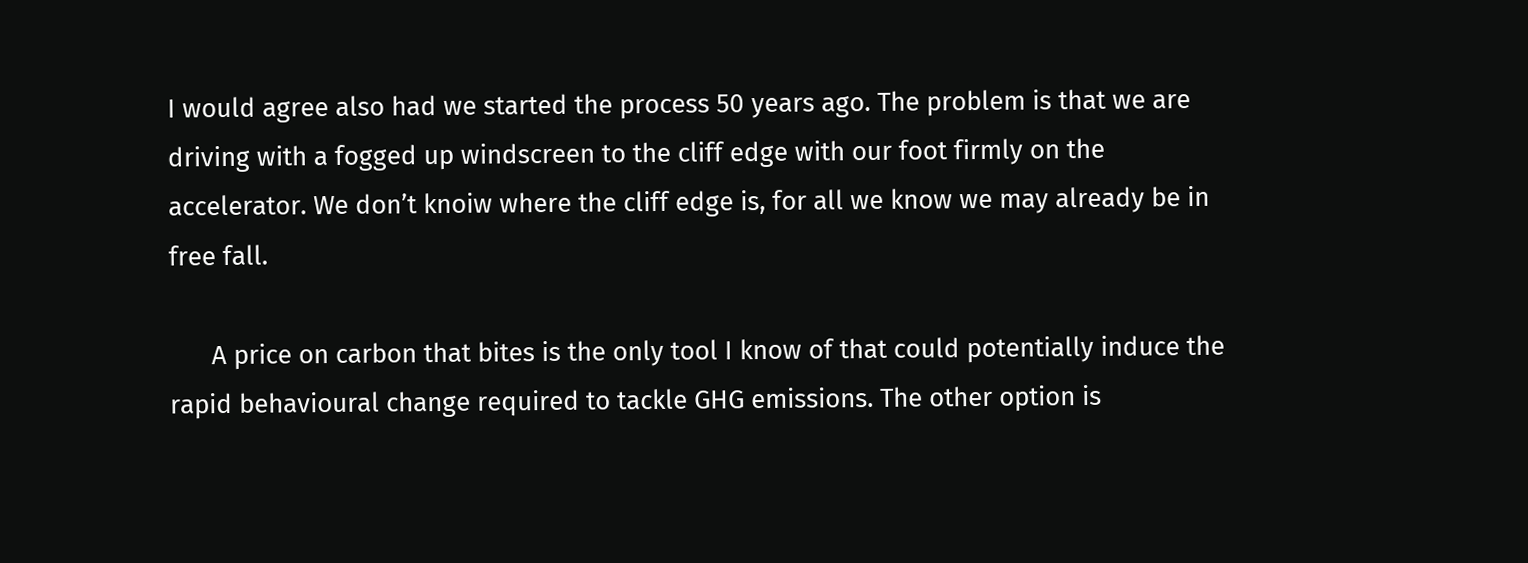I would agree also had we started the process 50 years ago. The problem is that we are driving with a fogged up windscreen to the cliff edge with our foot firmly on the accelerator. We don’t knoiw where the cliff edge is, for all we know we may already be in free fall.

      A price on carbon that bites is the only tool I know of that could potentially induce the rapid behavioural change required to tackle GHG emissions. The other option is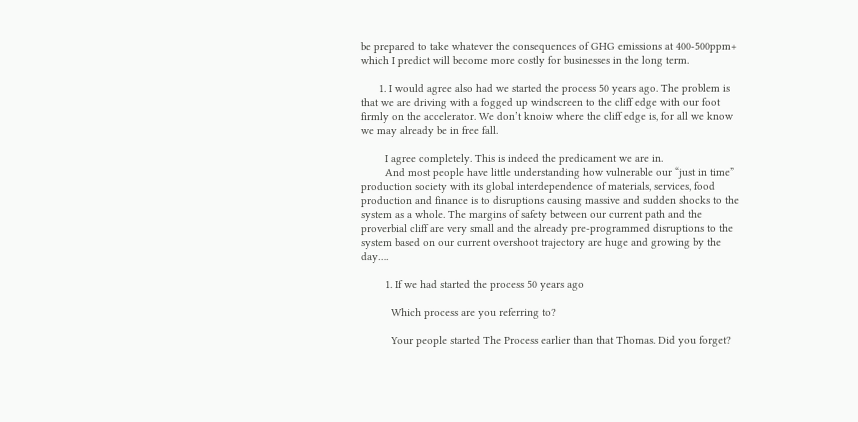be prepared to take whatever the consequences of GHG emissions at 400-500ppm+ which I predict will become more costly for businesses in the long term.

      1. I would agree also had we started the process 50 years ago. The problem is that we are driving with a fogged up windscreen to the cliff edge with our foot firmly on the accelerator. We don’t knoiw where the cliff edge is, for all we know we may already be in free fall.

        I agree completely. This is indeed the predicament we are in.
        And most people have little understanding how vulnerable our “just in time” production society with its global interdependence of materials, services, food production and finance is to disruptions causing massive and sudden shocks to the system as a whole. The margins of safety between our current path and the proverbial cliff are very small and the already pre-programmed disruptions to the system based on our current overshoot trajectory are huge and growing by the day….

        1. If we had started the process 50 years ago

          Which process are you referring to?

          Your people started The Process earlier than that Thomas. Did you forget?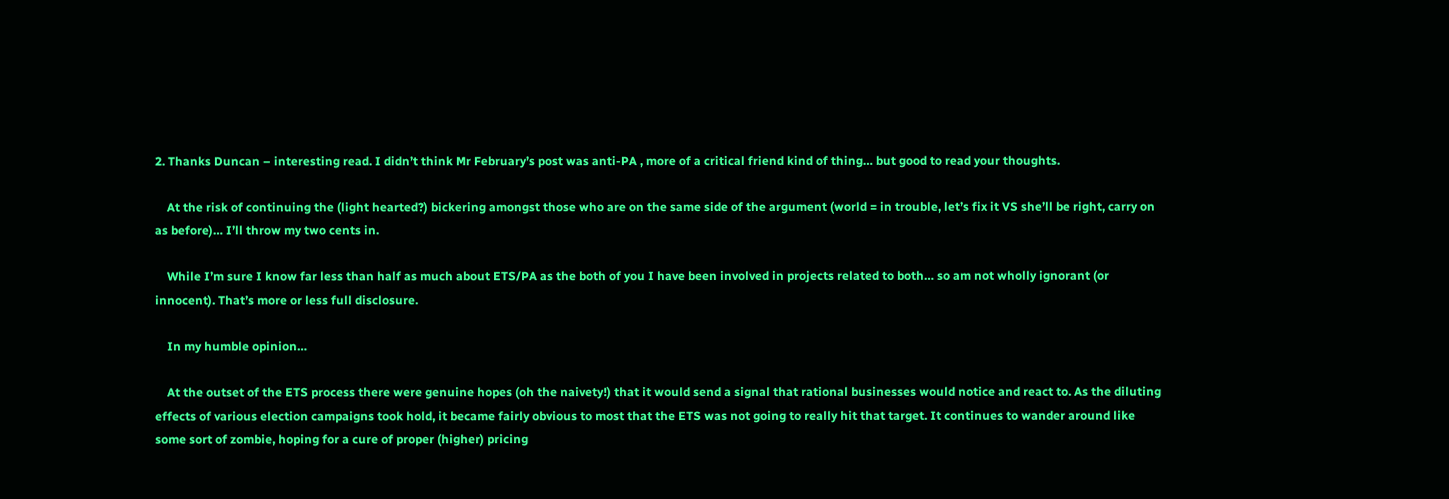2. Thanks Duncan – interesting read. I didn’t think Mr February’s post was anti-PA , more of a critical friend kind of thing… but good to read your thoughts.

    At the risk of continuing the (light hearted?) bickering amongst those who are on the same side of the argument (world = in trouble, let’s fix it VS she’ll be right, carry on as before)… I’ll throw my two cents in.

    While I’m sure I know far less than half as much about ETS/PA as the both of you I have been involved in projects related to both… so am not wholly ignorant (or innocent). That’s more or less full disclosure.

    In my humble opinion…

    At the outset of the ETS process there were genuine hopes (oh the naivety!) that it would send a signal that rational businesses would notice and react to. As the diluting effects of various election campaigns took hold, it became fairly obvious to most that the ETS was not going to really hit that target. It continues to wander around like some sort of zombie, hoping for a cure of proper (higher) pricing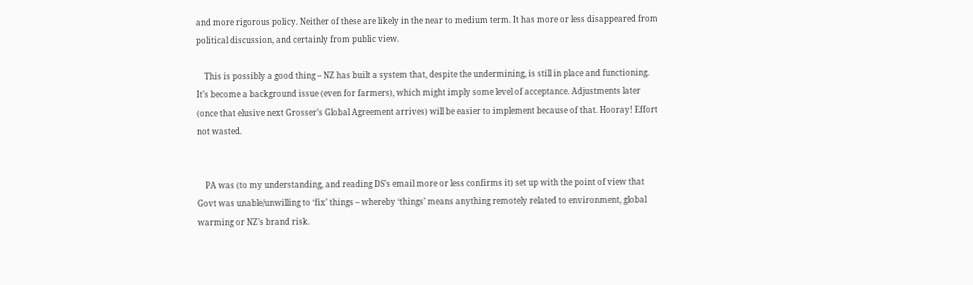and more rigorous policy. Neither of these are likely in the near to medium term. It has more or less disappeared from political discussion, and certainly from public view.

    This is possibly a good thing – NZ has built a system that, despite the undermining, is still in place and functioning. It’s become a background issue (even for farmers), which might imply some level of acceptance. Adjustments later (once that elusive next Grosser’s Global Agreement arrives) will be easier to implement because of that. Hooray! Effort not wasted.


    PA was (to my understanding, and reading DS’s email more or less confirms it) set up with the point of view that Govt was unable/unwilling to ‘fix’ things – whereby ‘things’ means anything remotely related to environment, global warming or NZ’s brand risk.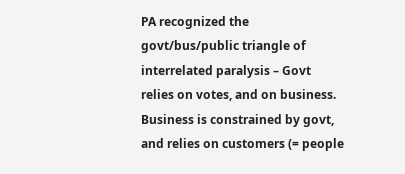PA recognized the govt/bus/public triangle of interrelated paralysis – Govt relies on votes, and on business. Business is constrained by govt, and relies on customers (= people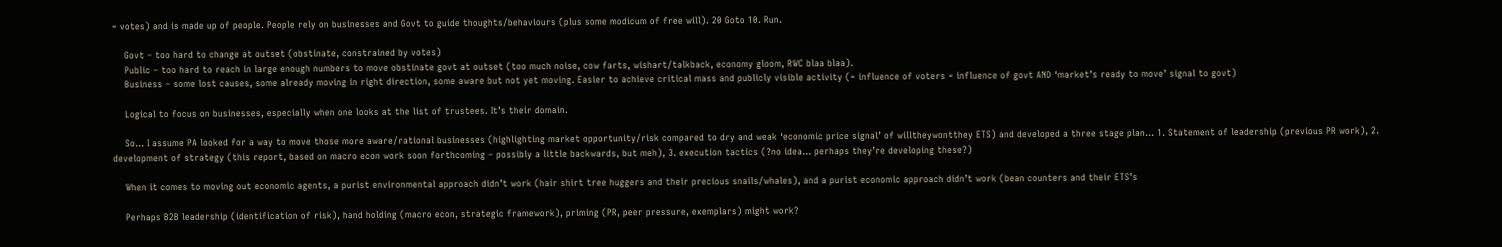= votes) and is made up of people. People rely on businesses and Govt to guide thoughts/behaviours (plus some modicum of free will). 20 Goto 10. Run.

    Govt – too hard to change at outset (obstinate, constrained by votes)
    Public – too hard to reach in large enough numbers to move obstinate govt at outset (too much noise, cow farts, wishart/talkback, economy gloom, RWC blaa blaa).
    Business – some lost causes, some already moving in right direction, some aware but not yet moving. Easier to achieve critical mass and publicly visible activity (= influence of voters = influence of govt AND ‘market’s ready to move’ signal to govt)

    Logical to focus on businesses, especially when one looks at the list of trustees. It’s their domain.

    So… I assume PA looked for a way to move those more aware/rational businesses (highlighting market opportunity/risk compared to dry and weak ‘economic price signal’ of willtheywontthey ETS) and developed a three stage plan… 1. Statement of leadership (previous PR work), 2. development of strategy (this report, based on macro econ work soon forthcoming – possibly a little backwards, but meh), 3. execution tactics (?no idea… perhaps they’re developing these?)

    When it comes to moving out economic agents, a purist environmental approach didn’t work (hair shirt tree huggers and their precious snails/whales), and a purist economic approach didn’t work (bean counters and their ETS’s

    Perhaps B2B leadership (identification of risk), hand holding (macro econ, strategic framework), priming (PR, peer pressure, exemplars) might work?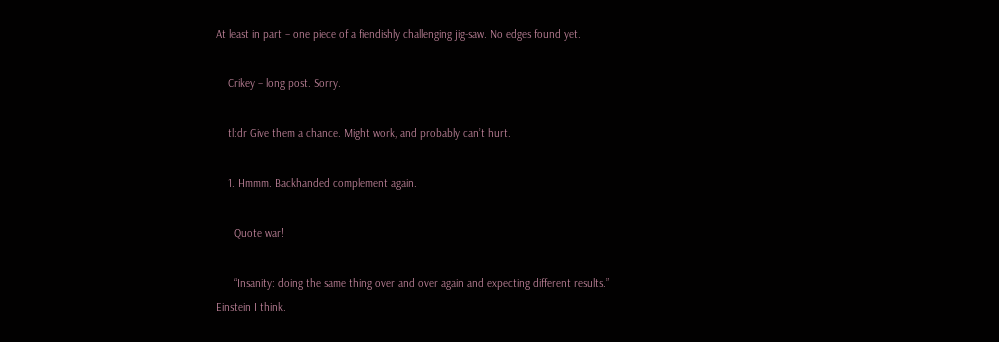At least in part – one piece of a fiendishly challenging jig-saw. No edges found yet.

    Crikey – long post. Sorry.

    tl:dr Give them a chance. Might work, and probably can’t hurt.

    1. Hmmm. Backhanded complement again.

      Quote war!

      “Insanity: doing the same thing over and over again and expecting different results.” Einstein I think.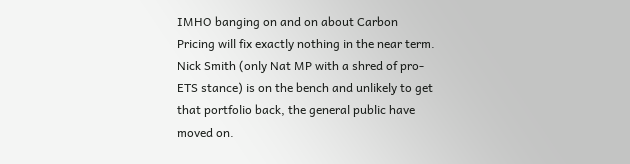IMHO banging on and on about Carbon Pricing will fix exactly nothing in the near term. Nick Smith (only Nat MP with a shred of pro-ETS stance) is on the bench and unlikely to get that portfolio back, the general public have moved on.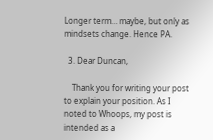Longer term… maybe, but only as mindsets change. Hence PA.

  3. Dear Duncan,

    Thank you for writing your post to explain your position. As I noted to Whoops, my post is intended as a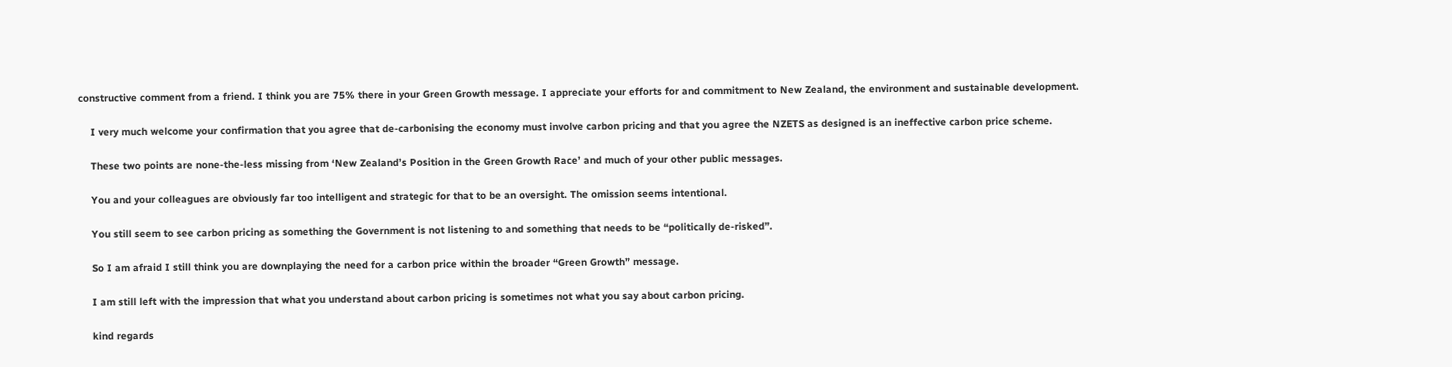constructive comment from a friend. I think you are 75% there in your Green Growth message. I appreciate your efforts for and commitment to New Zealand, the environment and sustainable development.

    I very much welcome your confirmation that you agree that de-carbonising the economy must involve carbon pricing and that you agree the NZETS as designed is an ineffective carbon price scheme.

    These two points are none-the-less missing from ‘New Zealand’s Position in the Green Growth Race’ and much of your other public messages.

    You and your colleagues are obviously far too intelligent and strategic for that to be an oversight. The omission seems intentional.

    You still seem to see carbon pricing as something the Government is not listening to and something that needs to be “politically de-risked”.

    So I am afraid I still think you are downplaying the need for a carbon price within the broader “Green Growth” message.

    I am still left with the impression that what you understand about carbon pricing is sometimes not what you say about carbon pricing.

    kind regards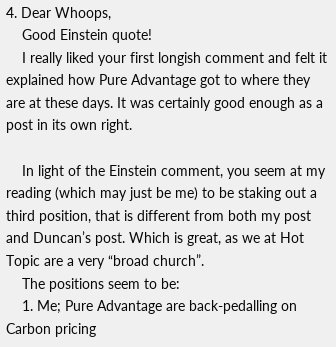4. Dear Whoops,
    Good Einstein quote!
    I really liked your first longish comment and felt it explained how Pure Advantage got to where they are at these days. It was certainly good enough as a post in its own right.

    In light of the Einstein comment, you seem at my reading (which may just be me) to be staking out a third position, that is different from both my post and Duncan’s post. Which is great, as we at Hot Topic are a very “broad church”.
    The positions seem to be:
    1. Me; Pure Advantage are back-pedalling on Carbon pricing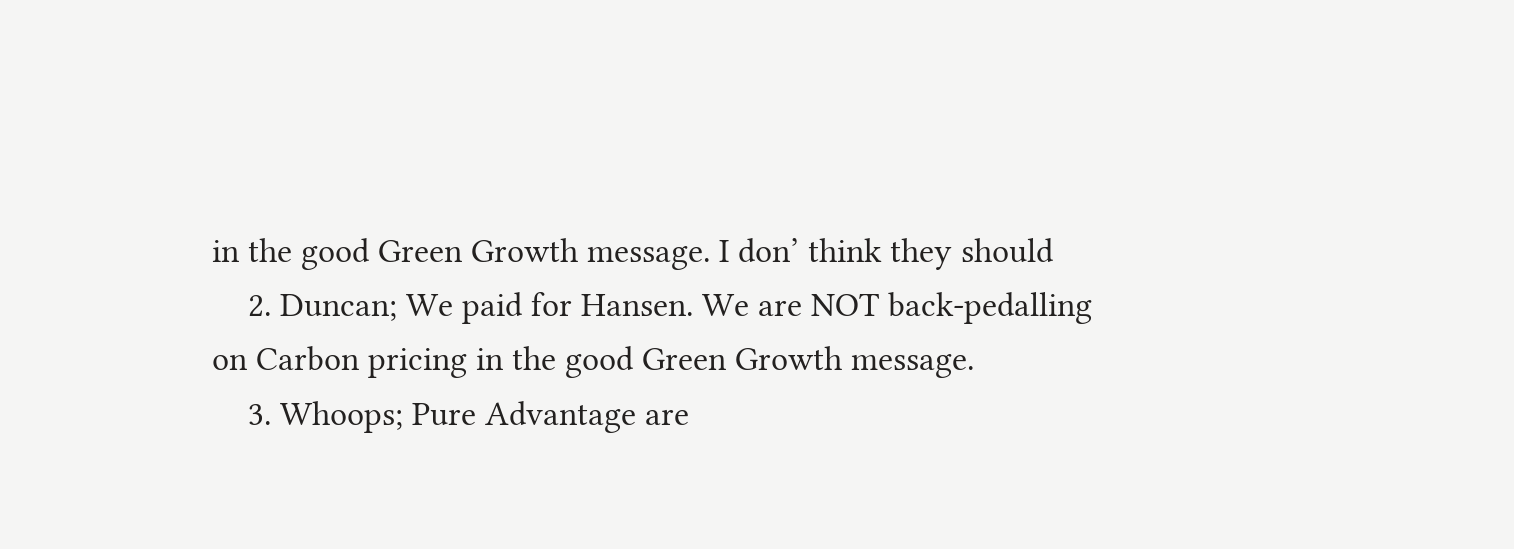in the good Green Growth message. I don’ think they should
    2. Duncan; We paid for Hansen. We are NOT back-pedalling on Carbon pricing in the good Green Growth message.
    3. Whoops; Pure Advantage are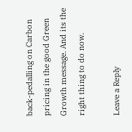back-pedalling on Carbon pricing in the good Green Growth message. And its the right thing to do now.

Leave a Reply